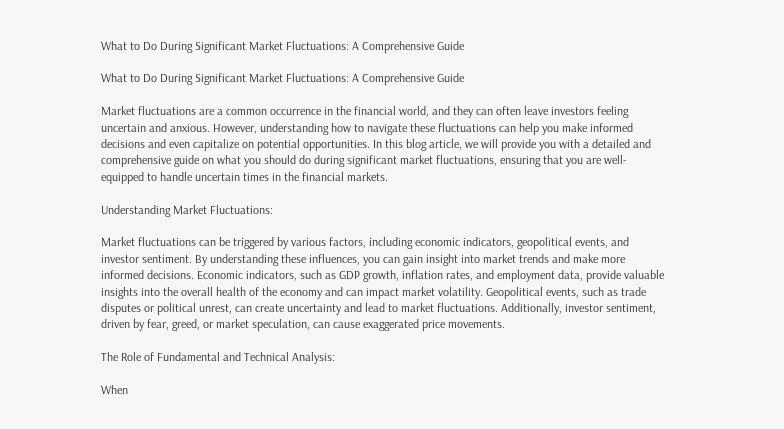What to Do During Significant Market Fluctuations: A Comprehensive Guide

What to Do During Significant Market Fluctuations: A Comprehensive Guide

Market fluctuations are a common occurrence in the financial world, and they can often leave investors feeling uncertain and anxious. However, understanding how to navigate these fluctuations can help you make informed decisions and even capitalize on potential opportunities. In this blog article, we will provide you with a detailed and comprehensive guide on what you should do during significant market fluctuations, ensuring that you are well-equipped to handle uncertain times in the financial markets.

Understanding Market Fluctuations:

Market fluctuations can be triggered by various factors, including economic indicators, geopolitical events, and investor sentiment. By understanding these influences, you can gain insight into market trends and make more informed decisions. Economic indicators, such as GDP growth, inflation rates, and employment data, provide valuable insights into the overall health of the economy and can impact market volatility. Geopolitical events, such as trade disputes or political unrest, can create uncertainty and lead to market fluctuations. Additionally, investor sentiment, driven by fear, greed, or market speculation, can cause exaggerated price movements.

The Role of Fundamental and Technical Analysis:

When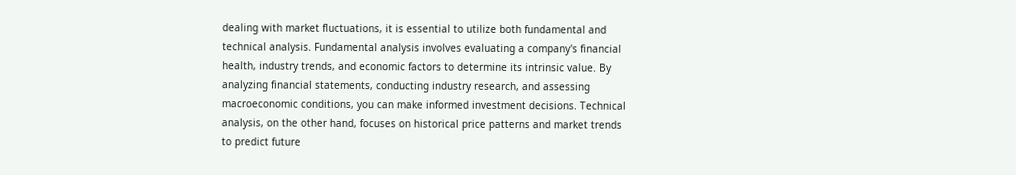dealing with market fluctuations, it is essential to utilize both fundamental and technical analysis. Fundamental analysis involves evaluating a company's financial health, industry trends, and economic factors to determine its intrinsic value. By analyzing financial statements, conducting industry research, and assessing macroeconomic conditions, you can make informed investment decisions. Technical analysis, on the other hand, focuses on historical price patterns and market trends to predict future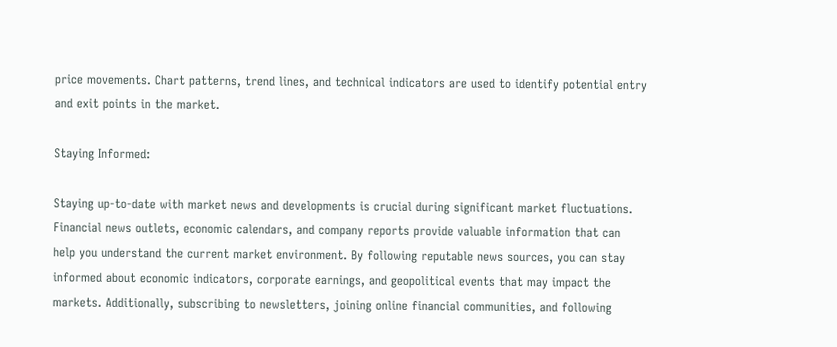price movements. Chart patterns, trend lines, and technical indicators are used to identify potential entry and exit points in the market.

Staying Informed:

Staying up-to-date with market news and developments is crucial during significant market fluctuations. Financial news outlets, economic calendars, and company reports provide valuable information that can help you understand the current market environment. By following reputable news sources, you can stay informed about economic indicators, corporate earnings, and geopolitical events that may impact the markets. Additionally, subscribing to newsletters, joining online financial communities, and following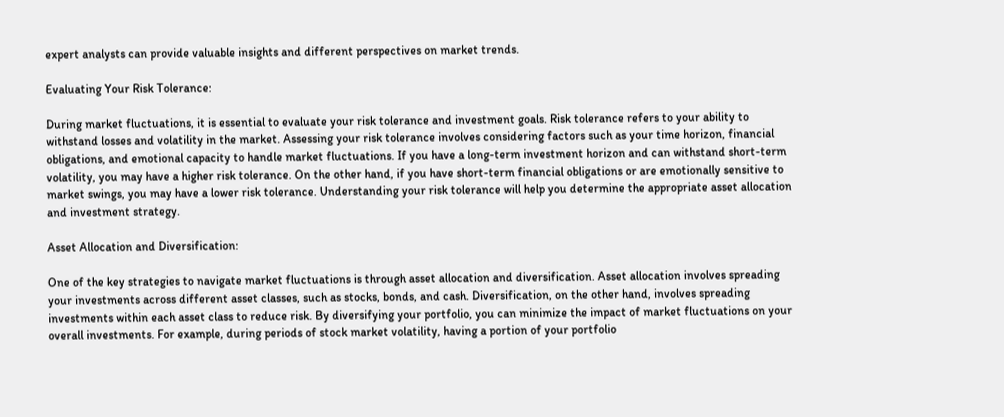expert analysts can provide valuable insights and different perspectives on market trends.

Evaluating Your Risk Tolerance:

During market fluctuations, it is essential to evaluate your risk tolerance and investment goals. Risk tolerance refers to your ability to withstand losses and volatility in the market. Assessing your risk tolerance involves considering factors such as your time horizon, financial obligations, and emotional capacity to handle market fluctuations. If you have a long-term investment horizon and can withstand short-term volatility, you may have a higher risk tolerance. On the other hand, if you have short-term financial obligations or are emotionally sensitive to market swings, you may have a lower risk tolerance. Understanding your risk tolerance will help you determine the appropriate asset allocation and investment strategy.

Asset Allocation and Diversification:

One of the key strategies to navigate market fluctuations is through asset allocation and diversification. Asset allocation involves spreading your investments across different asset classes, such as stocks, bonds, and cash. Diversification, on the other hand, involves spreading investments within each asset class to reduce risk. By diversifying your portfolio, you can minimize the impact of market fluctuations on your overall investments. For example, during periods of stock market volatility, having a portion of your portfolio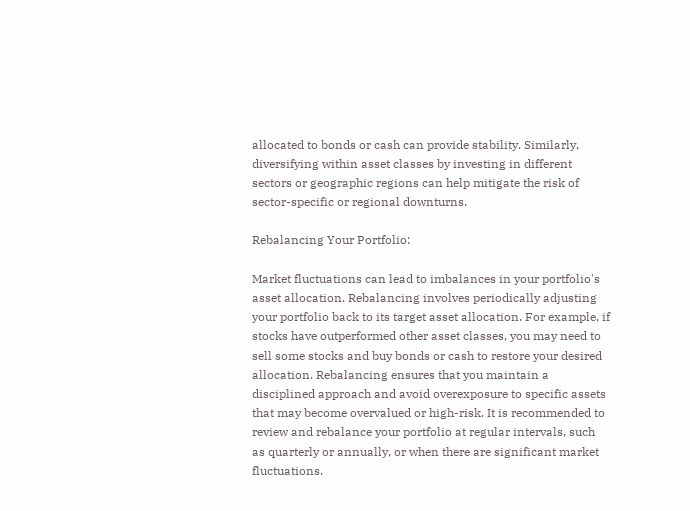allocated to bonds or cash can provide stability. Similarly, diversifying within asset classes by investing in different sectors or geographic regions can help mitigate the risk of sector-specific or regional downturns.

Rebalancing Your Portfolio:

Market fluctuations can lead to imbalances in your portfolio's asset allocation. Rebalancing involves periodically adjusting your portfolio back to its target asset allocation. For example, if stocks have outperformed other asset classes, you may need to sell some stocks and buy bonds or cash to restore your desired allocation. Rebalancing ensures that you maintain a disciplined approach and avoid overexposure to specific assets that may become overvalued or high-risk. It is recommended to review and rebalance your portfolio at regular intervals, such as quarterly or annually, or when there are significant market fluctuations.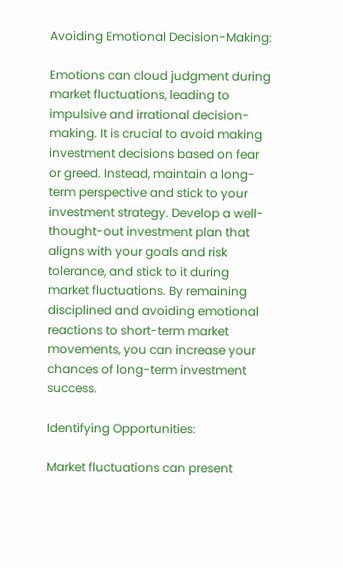Avoiding Emotional Decision-Making:

Emotions can cloud judgment during market fluctuations, leading to impulsive and irrational decision-making. It is crucial to avoid making investment decisions based on fear or greed. Instead, maintain a long-term perspective and stick to your investment strategy. Develop a well-thought-out investment plan that aligns with your goals and risk tolerance, and stick to it during market fluctuations. By remaining disciplined and avoiding emotional reactions to short-term market movements, you can increase your chances of long-term investment success.

Identifying Opportunities:

Market fluctuations can present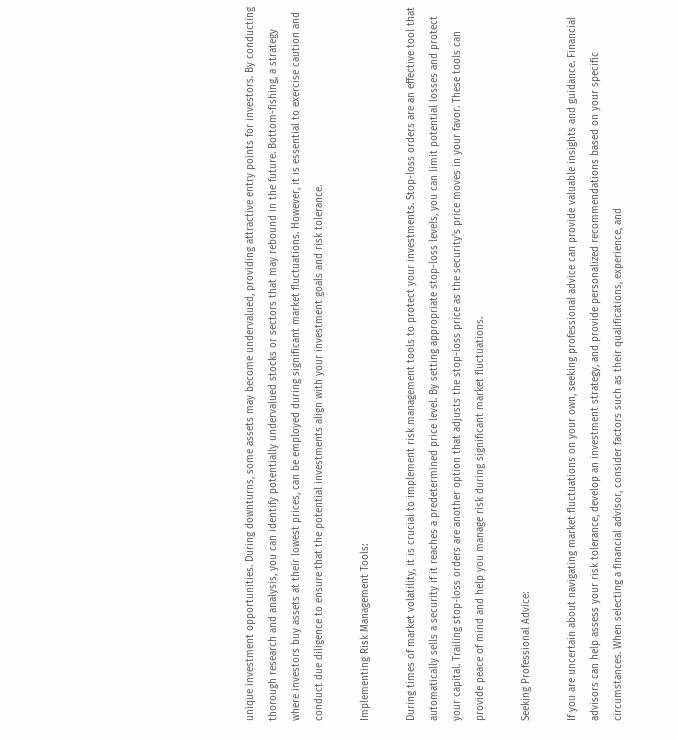unique investment opportunities. During downturns, some assets may become undervalued, providing attractive entry points for investors. By conducting thorough research and analysis, you can identify potentially undervalued stocks or sectors that may rebound in the future. Bottom-fishing, a strategy where investors buy assets at their lowest prices, can be employed during significant market fluctuations. However, it is essential to exercise caution and conduct due diligence to ensure that the potential investments align with your investment goals and risk tolerance.

Implementing Risk Management Tools:

During times of market volatility, it is crucial to implement risk management tools to protect your investments. Stop-loss orders are an effective tool that automatically sells a security if it reaches a predetermined price level. By setting appropriate stop-loss levels, you can limit potential losses and protect your capital. Trailing stop-loss orders are another option that adjusts the stop-loss price as the security's price moves in your favor. These tools can provide peace of mind and help you manage risk during significant market fluctuations.

Seeking Professional Advice:

If you are uncertain about navigating market fluctuations on your own, seeking professional advice can provide valuable insights and guidance. Financial advisors can help assess your risk tolerance, develop an investment strategy, and provide personalized recommendations based on your specific circumstances. When selecting a financial advisor, consider factors such as their qualifications, experience, and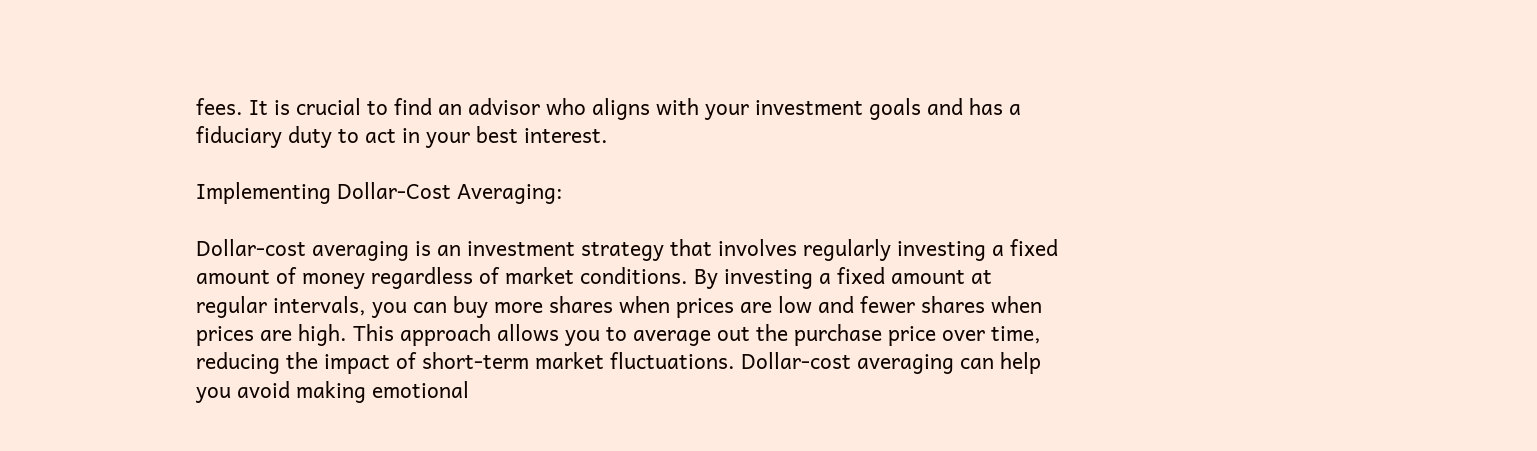fees. It is crucial to find an advisor who aligns with your investment goals and has a fiduciary duty to act in your best interest.

Implementing Dollar-Cost Averaging:

Dollar-cost averaging is an investment strategy that involves regularly investing a fixed amount of money regardless of market conditions. By investing a fixed amount at regular intervals, you can buy more shares when prices are low and fewer shares when prices are high. This approach allows you to average out the purchase price over time, reducing the impact of short-term market fluctuations. Dollar-cost averaging can help you avoid making emotional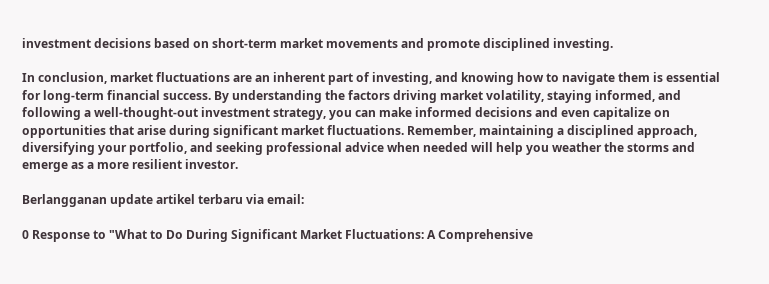investment decisions based on short-term market movements and promote disciplined investing.

In conclusion, market fluctuations are an inherent part of investing, and knowing how to navigate them is essential for long-term financial success. By understanding the factors driving market volatility, staying informed, and following a well-thought-out investment strategy, you can make informed decisions and even capitalize on opportunities that arise during significant market fluctuations. Remember, maintaining a disciplined approach, diversifying your portfolio, and seeking professional advice when needed will help you weather the storms and emerge as a more resilient investor.

Berlangganan update artikel terbaru via email:

0 Response to "What to Do During Significant Market Fluctuations: A Comprehensive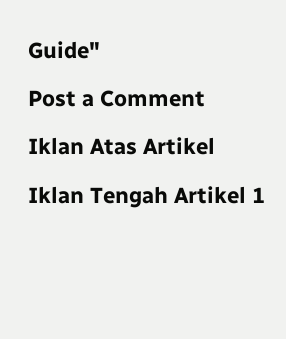Guide"

Post a Comment

Iklan Atas Artikel

Iklan Tengah Artikel 1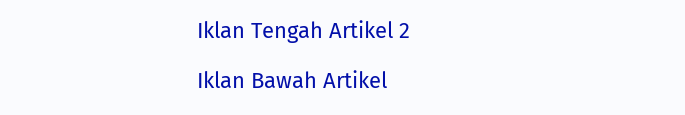Iklan Tengah Artikel 2

Iklan Bawah Artikel